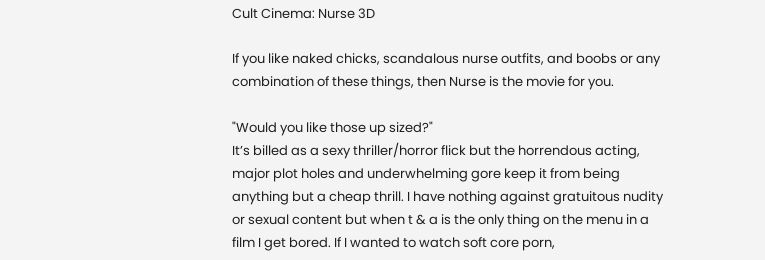Cult Cinema: Nurse 3D

If you like naked chicks, scandalous nurse outfits, and boobs or any combination of these things, then Nurse is the movie for you.

"Would you like those up sized?"
It’s billed as a sexy thriller/horror flick but the horrendous acting, major plot holes and underwhelming gore keep it from being anything but a cheap thrill. I have nothing against gratuitous nudity or sexual content but when t & a is the only thing on the menu in a film I get bored. If I wanted to watch soft core porn,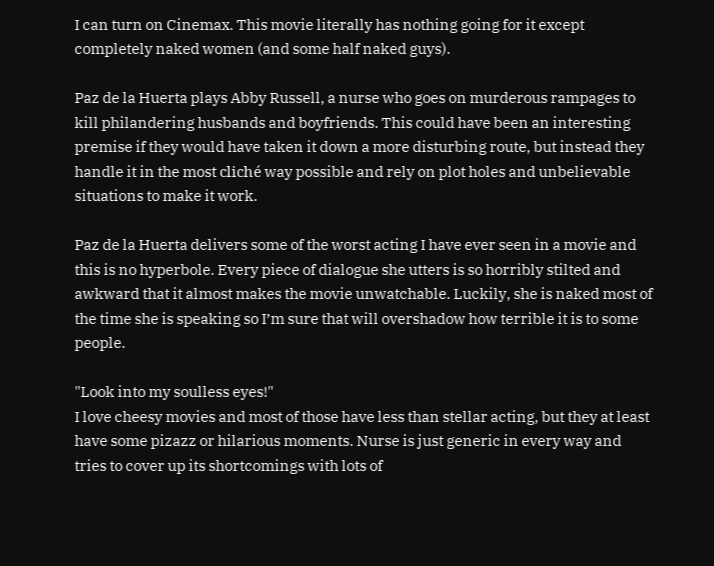I can turn on Cinemax. This movie literally has nothing going for it except completely naked women (and some half naked guys).

Paz de la Huerta plays Abby Russell, a nurse who goes on murderous rampages to kill philandering husbands and boyfriends. This could have been an interesting premise if they would have taken it down a more disturbing route, but instead they handle it in the most cliché way possible and rely on plot holes and unbelievable situations to make it work.

Paz de la Huerta delivers some of the worst acting I have ever seen in a movie and this is no hyperbole. Every piece of dialogue she utters is so horribly stilted and awkward that it almost makes the movie unwatchable. Luckily, she is naked most of the time she is speaking so I’m sure that will overshadow how terrible it is to some people.

"Look into my soulless eyes!"
I love cheesy movies and most of those have less than stellar acting, but they at least have some pizazz or hilarious moments. Nurse is just generic in every way and tries to cover up its shortcomings with lots of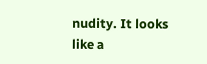nudity. It looks like a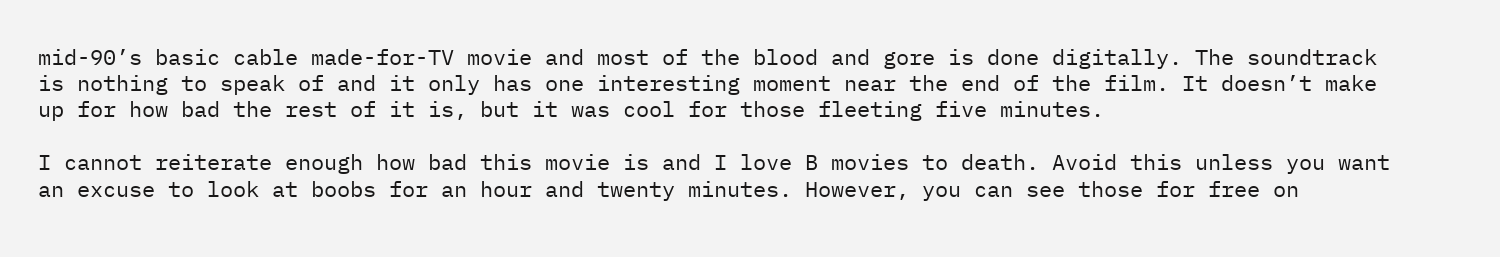mid-90’s basic cable made-for-TV movie and most of the blood and gore is done digitally. The soundtrack is nothing to speak of and it only has one interesting moment near the end of the film. It doesn’t make up for how bad the rest of it is, but it was cool for those fleeting five minutes.

I cannot reiterate enough how bad this movie is and I love B movies to death. Avoid this unless you want an excuse to look at boobs for an hour and twenty minutes. However, you can see those for free on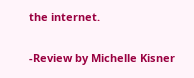the internet.

-Review by Michelle Kisner